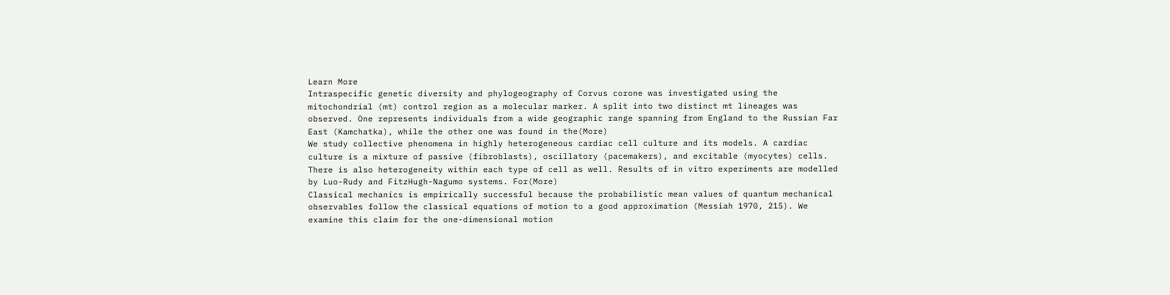Learn More
Intraspecific genetic diversity and phylogeography of Corvus corone was investigated using the mitochondrial (mt) control region as a molecular marker. A split into two distinct mt lineages was observed. One represents individuals from a wide geographic range spanning from England to the Russian Far East (Kamchatka), while the other one was found in the(More)
We study collective phenomena in highly heterogeneous cardiac cell culture and its models. A cardiac culture is a mixture of passive (fibroblasts), oscillatory (pacemakers), and excitable (myocytes) cells. There is also heterogeneity within each type of cell as well. Results of in vitro experiments are modelled by Luo-Rudy and FitzHugh-Nagumo systems. For(More)
Classical mechanics is empirically successful because the probabilistic mean values of quantum mechanical observables follow the classical equations of motion to a good approximation (Messiah 1970, 215). We examine this claim for the one-dimensional motion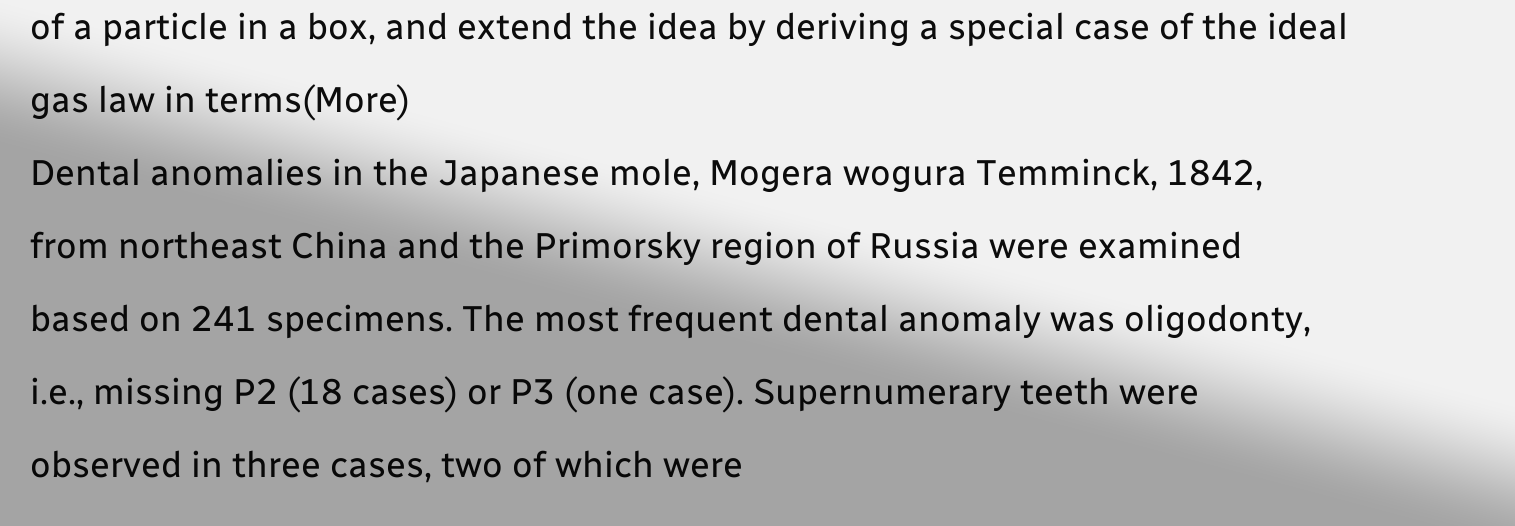of a particle in a box, and extend the idea by deriving a special case of the ideal gas law in terms(More)
Dental anomalies in the Japanese mole, Mogera wogura Temminck, 1842, from northeast China and the Primorsky region of Russia were examined based on 241 specimens. The most frequent dental anomaly was oligodonty, i.e., missing P2 (18 cases) or P3 (one case). Supernumerary teeth were observed in three cases, two of which were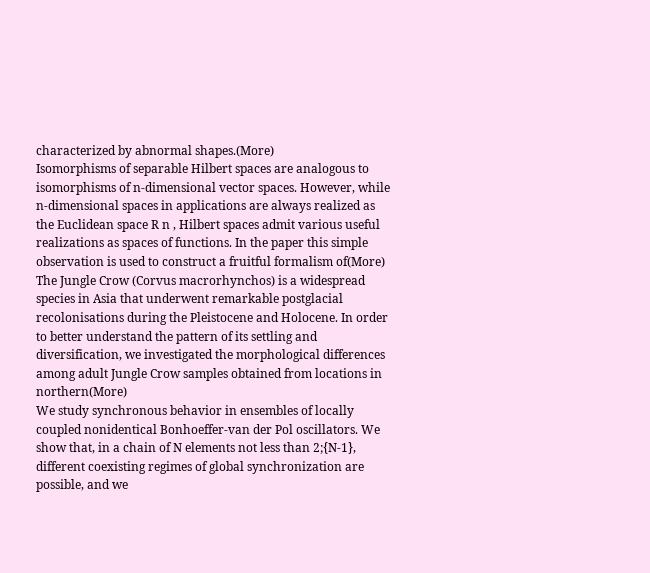characterized by abnormal shapes.(More)
Isomorphisms of separable Hilbert spaces are analogous to isomorphisms of n-dimensional vector spaces. However, while n-dimensional spaces in applications are always realized as the Euclidean space R n , Hilbert spaces admit various useful realizations as spaces of functions. In the paper this simple observation is used to construct a fruitful formalism of(More)
The Jungle Crow (Corvus macrorhynchos) is a widespread species in Asia that underwent remarkable postglacial recolonisations during the Pleistocene and Holocene. In order to better understand the pattern of its settling and diversification, we investigated the morphological differences among adult Jungle Crow samples obtained from locations in northern(More)
We study synchronous behavior in ensembles of locally coupled nonidentical Bonhoeffer-van der Pol oscillators. We show that, in a chain of N elements not less than 2;{N-1}, different coexisting regimes of global synchronization are possible, and we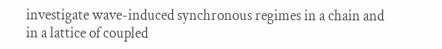investigate wave-induced synchronous regimes in a chain and in a lattice of coupled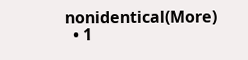nonidentical(More)
  • 1